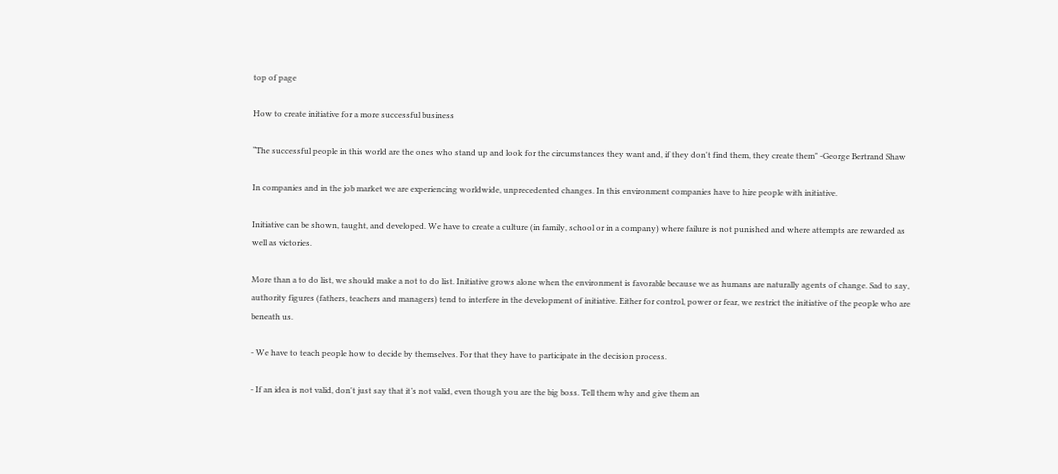top of page

How to create initiative for a more successful business

“The successful people in this world are the ones who stand up and look for the circumstances they want and, if they don't find them, they create them" -George Bertrand Shaw

In companies and in the job market we are experiencing worldwide, unprecedented changes. In this environment companies have to hire people with initiative.

Initiative can be shown, taught, and developed. We have to create a culture (in family, school or in a company) where failure is not punished and where attempts are rewarded as well as victories.

More than a to do list, we should make a not to do list. Initiative grows alone when the environment is favorable because we as humans are naturally agents of change. Sad to say, authority figures (fathers, teachers and managers) tend to interfere in the development of initiative. Either for control, power or fear, we restrict the initiative of the people who are beneath us.

- We have to teach people how to decide by themselves. For that they have to participate in the decision process.

- If an idea is not valid, don't just say that it’s not valid, even though you are the big boss. Tell them why and give them an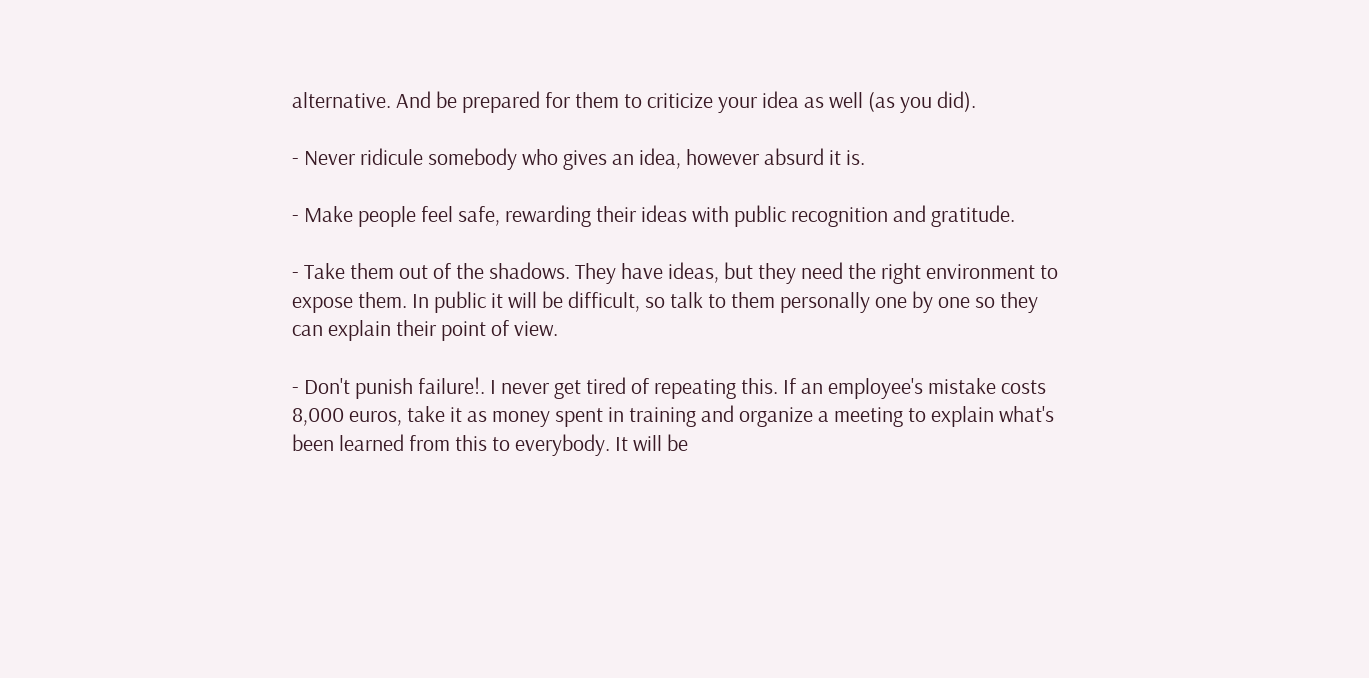alternative. And be prepared for them to criticize your idea as well (as you did).

- Never ridicule somebody who gives an idea, however absurd it is.

- Make people feel safe, rewarding their ideas with public recognition and gratitude.

- Take them out of the shadows. They have ideas, but they need the right environment to expose them. In public it will be difficult, so talk to them personally one by one so they can explain their point of view.

- Don't punish failure!. I never get tired of repeating this. If an employee's mistake costs 8,000 euros, take it as money spent in training and organize a meeting to explain what's been learned from this to everybody. It will be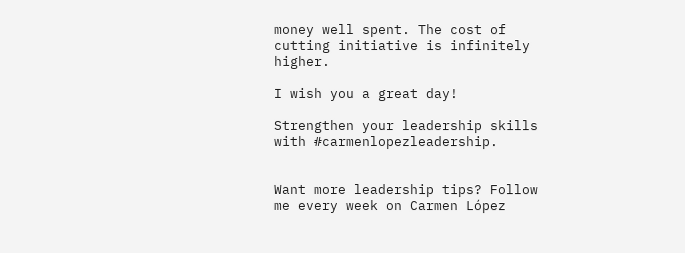money well spent. The cost of cutting initiative is infinitely higher.

I wish you a great day!

Strengthen your leadership skills with #carmenlopezleadership.


Want more leadership tips? Follow me every week on Carmen López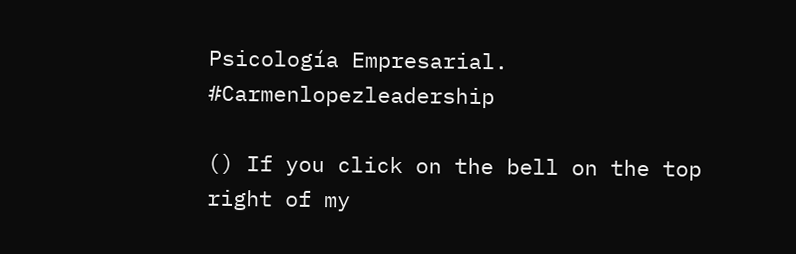Psicología Empresarial. #Carmenlopezleadership

() If you click on the bell on the top right of my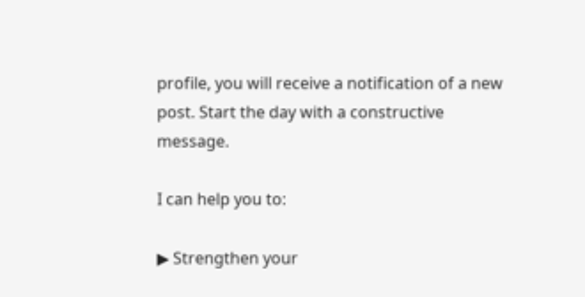profile, you will receive a notification of a new post. Start the day with a constructive message.

I can help you to:

▶ Strengthen your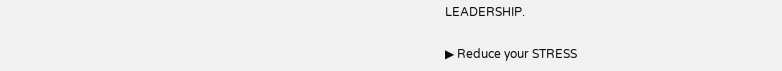LEADERSHIP.

▶ Reduce your STRESS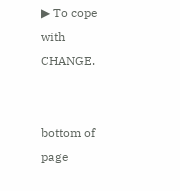▶ To cope with CHANGE.


bottom of page